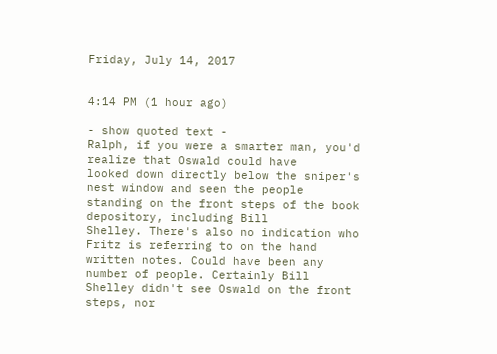Friday, July 14, 2017


4:14 PM (1 hour ago)

- show quoted text -
Ralph, if you were a smarter man, you'd realize that Oswald could have
looked down directly below the sniper's nest window and seen the people
standing on the front steps of the book depository, including Bill
Shelley. There's also no indication who Fritz is referring to on the hand
written notes. Could have been any number of people. Certainly Bill
Shelley didn't see Oswald on the front steps, nor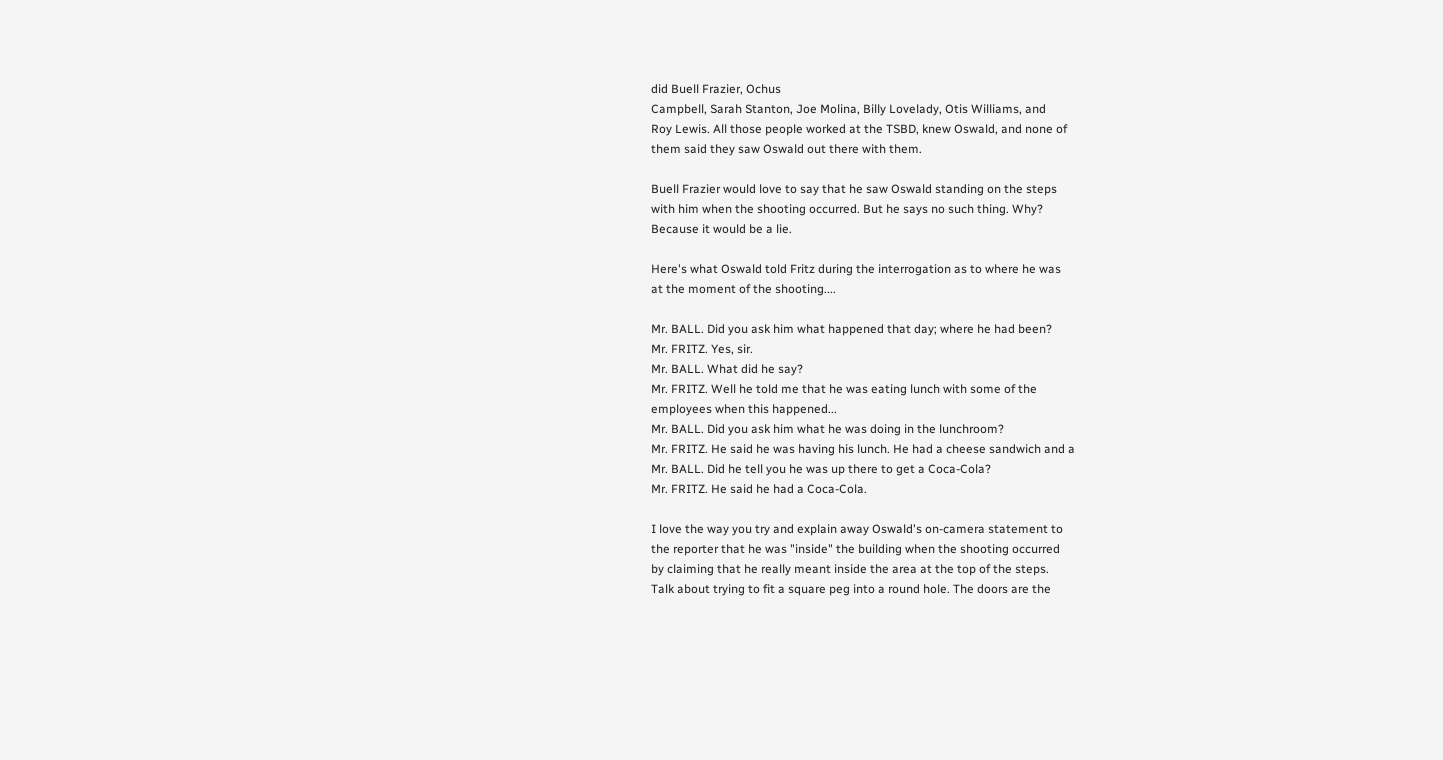did Buell Frazier, Ochus
Campbell, Sarah Stanton, Joe Molina, Billy Lovelady, Otis Williams, and
Roy Lewis. All those people worked at the TSBD, knew Oswald, and none of
them said they saw Oswald out there with them.

Buell Frazier would love to say that he saw Oswald standing on the steps
with him when the shooting occurred. But he says no such thing. Why?
Because it would be a lie.

Here's what Oswald told Fritz during the interrogation as to where he was
at the moment of the shooting....

Mr. BALL. Did you ask him what happened that day; where he had been?
Mr. FRITZ. Yes, sir.
Mr. BALL. What did he say?
Mr. FRITZ. Well he told me that he was eating lunch with some of the
employees when this happened...
Mr. BALL. Did you ask him what he was doing in the lunchroom?
Mr. FRITZ. He said he was having his lunch. He had a cheese sandwich and a
Mr. BALL. Did he tell you he was up there to get a Coca-Cola?
Mr. FRITZ. He said he had a Coca-Cola.

I love the way you try and explain away Oswald's on-camera statement to
the reporter that he was "inside" the building when the shooting occurred
by claiming that he really meant inside the area at the top of the steps.
Talk about trying to fit a square peg into a round hole. The doors are the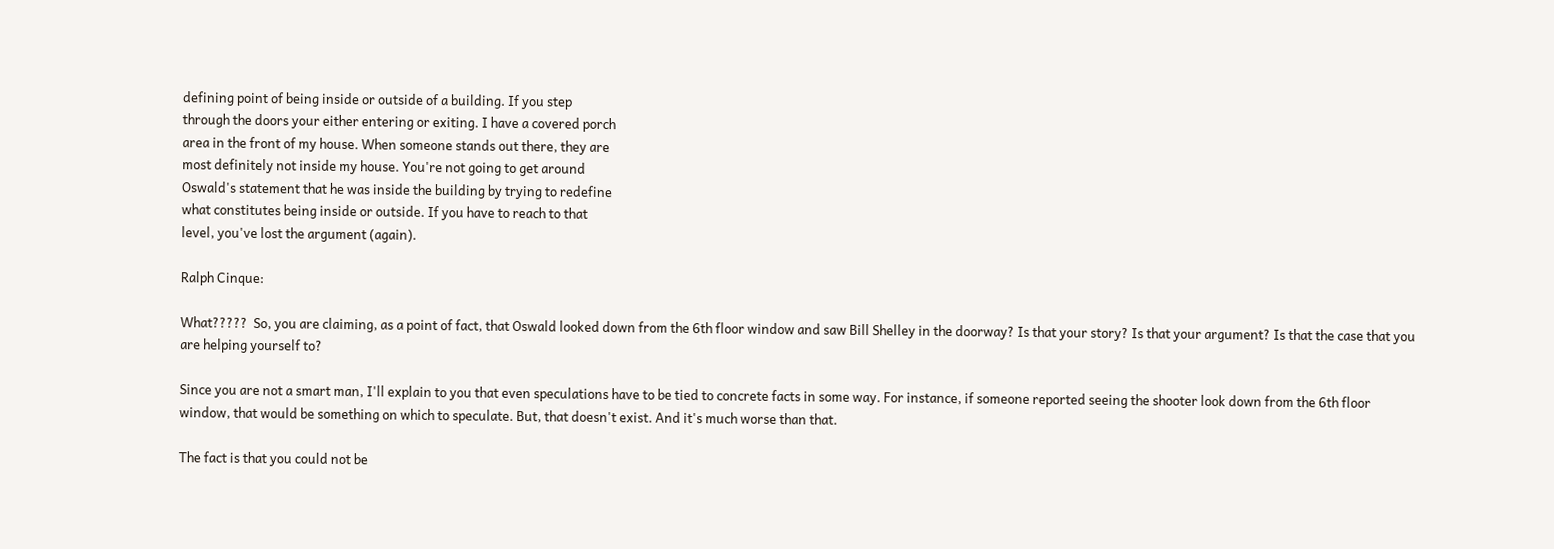defining point of being inside or outside of a building. If you step
through the doors your either entering or exiting. I have a covered porch
area in the front of my house. When someone stands out there, they are
most definitely not inside my house. You're not going to get around
Oswald's statement that he was inside the building by trying to redefine
what constitutes being inside or outside. If you have to reach to that
level, you've lost the argument (again).

Ralph Cinque:

What?????  So, you are claiming, as a point of fact, that Oswald looked down from the 6th floor window and saw Bill Shelley in the doorway? Is that your story? Is that your argument? Is that the case that you are helping yourself to?

Since you are not a smart man, I'll explain to you that even speculations have to be tied to concrete facts in some way. For instance, if someone reported seeing the shooter look down from the 6th floor window, that would be something on which to speculate. But, that doesn't exist. And it's much worse than that.

The fact is that you could not be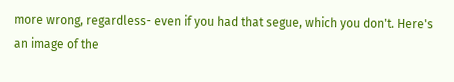more wrong, regardless- even if you had that segue, which you don't. Here's an image of the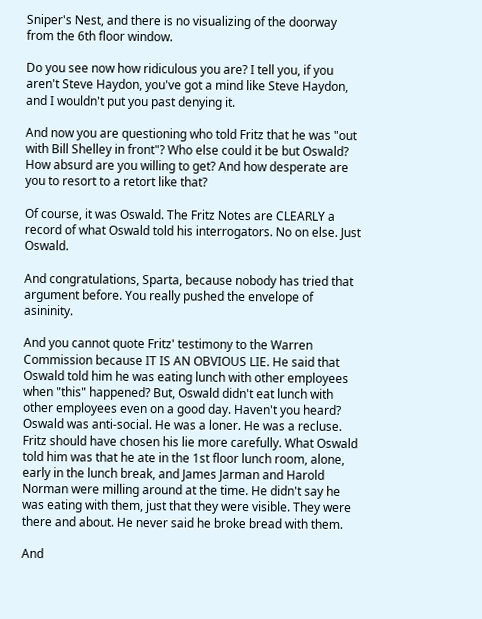Sniper's Nest, and there is no visualizing of the doorway from the 6th floor window.

Do you see now how ridiculous you are? I tell you, if you aren't Steve Haydon, you've got a mind like Steve Haydon, and I wouldn't put you past denying it.

And now you are questioning who told Fritz that he was "out with Bill Shelley in front"? Who else could it be but Oswald? How absurd are you willing to get? And how desperate are you to resort to a retort like that?

Of course, it was Oswald. The Fritz Notes are CLEARLY a record of what Oswald told his interrogators. No on else. Just Oswald.

And congratulations, Sparta, because nobody has tried that argument before. You really pushed the envelope of asininity.

And you cannot quote Fritz' testimony to the Warren Commission because IT IS AN OBVIOUS LIE. He said that Oswald told him he was eating lunch with other employees when "this" happened? But, Oswald didn't eat lunch with other employees even on a good day. Haven't you heard? Oswald was anti-social. He was a loner. He was a recluse. Fritz should have chosen his lie more carefully. What Oswald told him was that he ate in the 1st floor lunch room, alone, early in the lunch break, and James Jarman and Harold Norman were milling around at the time. He didn't say he was eating with them, just that they were visible. They were there and about. He never said he broke bread with them.

And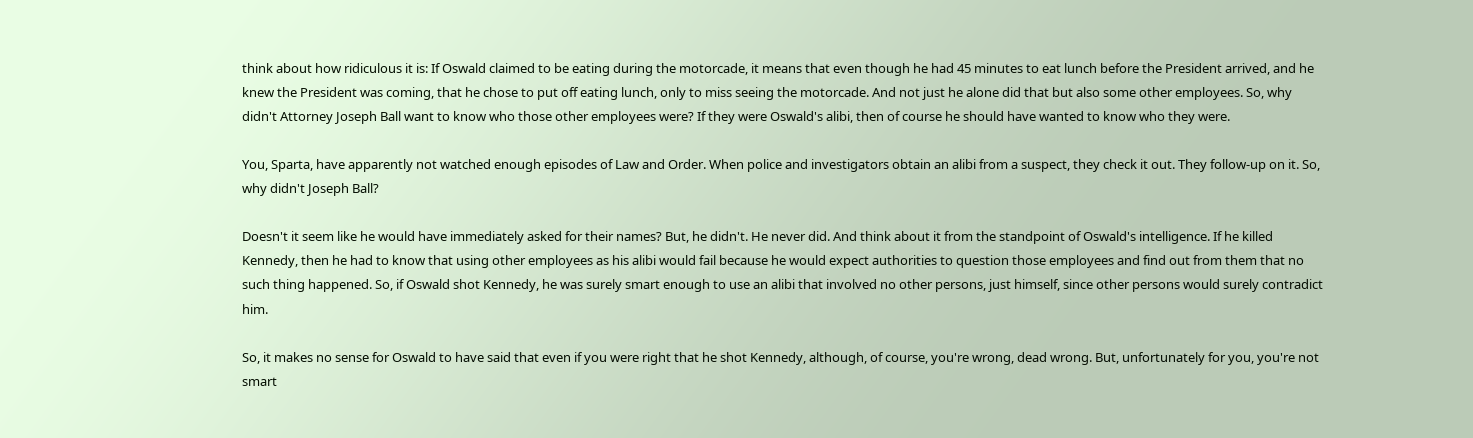think about how ridiculous it is: If Oswald claimed to be eating during the motorcade, it means that even though he had 45 minutes to eat lunch before the President arrived, and he knew the President was coming, that he chose to put off eating lunch, only to miss seeing the motorcade. And not just he alone did that but also some other employees. So, why didn't Attorney Joseph Ball want to know who those other employees were? If they were Oswald's alibi, then of course he should have wanted to know who they were.

You, Sparta, have apparently not watched enough episodes of Law and Order. When police and investigators obtain an alibi from a suspect, they check it out. They follow-up on it. So, why didn't Joseph Ball?

Doesn't it seem like he would have immediately asked for their names? But, he didn't. He never did. And think about it from the standpoint of Oswald's intelligence. If he killed Kennedy, then he had to know that using other employees as his alibi would fail because he would expect authorities to question those employees and find out from them that no such thing happened. So, if Oswald shot Kennedy, he was surely smart enough to use an alibi that involved no other persons, just himself, since other persons would surely contradict him.

So, it makes no sense for Oswald to have said that even if you were right that he shot Kennedy, although, of course, you're wrong, dead wrong. But, unfortunately for you, you're not smart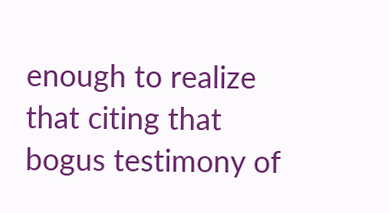enough to realize that citing that bogus testimony of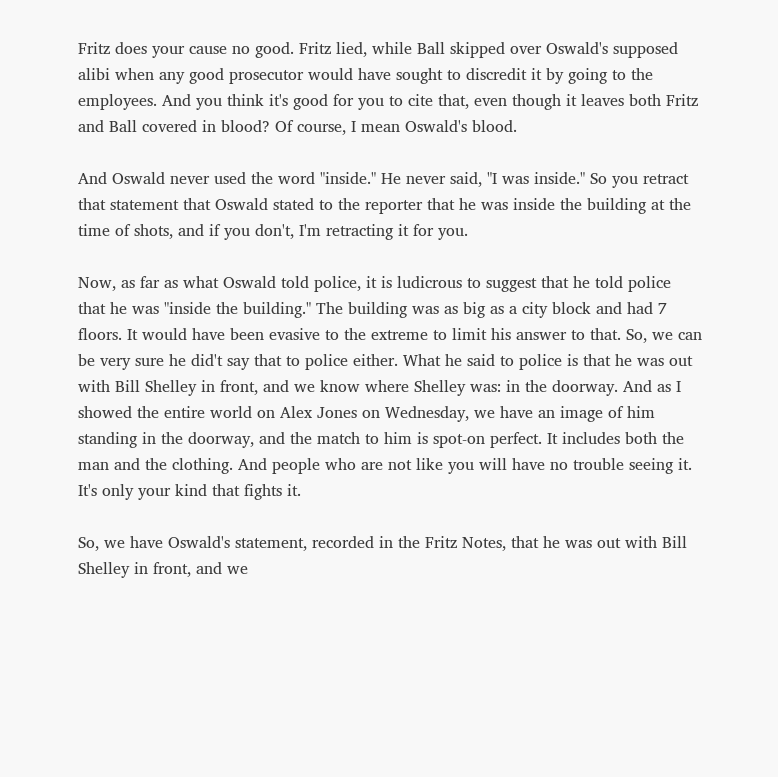Fritz does your cause no good. Fritz lied, while Ball skipped over Oswald's supposed alibi when any good prosecutor would have sought to discredit it by going to the employees. And you think it's good for you to cite that, even though it leaves both Fritz and Ball covered in blood? Of course, I mean Oswald's blood.

And Oswald never used the word "inside." He never said, "I was inside." So you retract that statement that Oswald stated to the reporter that he was inside the building at the time of shots, and if you don't, I'm retracting it for you.

Now, as far as what Oswald told police, it is ludicrous to suggest that he told police that he was "inside the building." The building was as big as a city block and had 7 floors. It would have been evasive to the extreme to limit his answer to that. So, we can be very sure he did't say that to police either. What he said to police is that he was out with Bill Shelley in front, and we know where Shelley was: in the doorway. And as I showed the entire world on Alex Jones on Wednesday, we have an image of him standing in the doorway, and the match to him is spot-on perfect. It includes both the man and the clothing. And people who are not like you will have no trouble seeing it. It's only your kind that fights it.

So, we have Oswald's statement, recorded in the Fritz Notes, that he was out with Bill Shelley in front, and we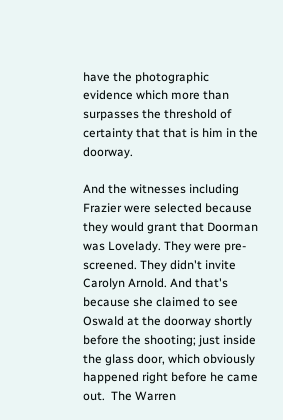have the photographic evidence which more than surpasses the threshold of certainty that that is him in the doorway.

And the witnesses including Frazier were selected because they would grant that Doorman was Lovelady. They were pre-screened. They didn't invite Carolyn Arnold. And that's because she claimed to see Oswald at the doorway shortly before the shooting; just inside the glass door, which obviously happened right before he came out.  The Warren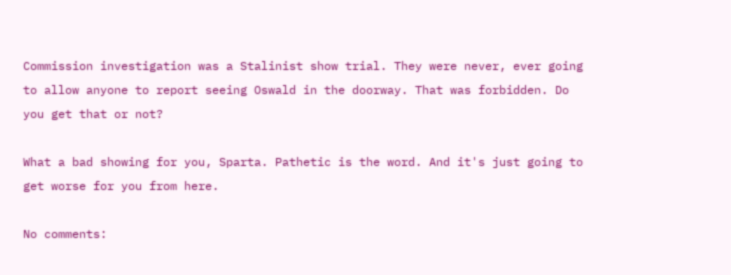Commission investigation was a Stalinist show trial. They were never, ever going to allow anyone to report seeing Oswald in the doorway. That was forbidden. Do you get that or not?

What a bad showing for you, Sparta. Pathetic is the word. And it's just going to get worse for you from here.

No comments: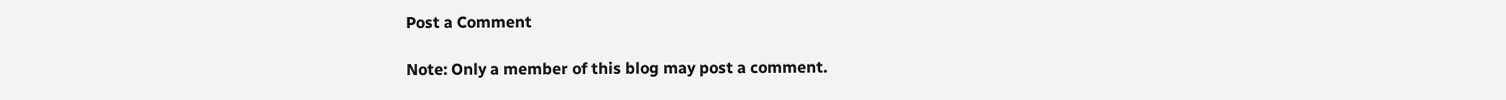Post a Comment

Note: Only a member of this blog may post a comment.